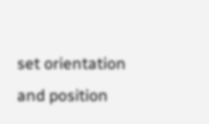set orientation and position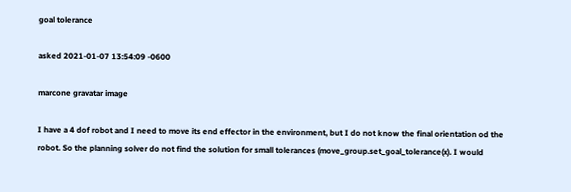goal tolerance

asked 2021-01-07 13:54:09 -0600

marcone gravatar image

I have a 4 dof robot and I need to move its end effector in the environment, but I do not know the final orientation od the robot. So the planning solver do not find the solution for small tolerances (move_group.set_goal_tolerance(x). I would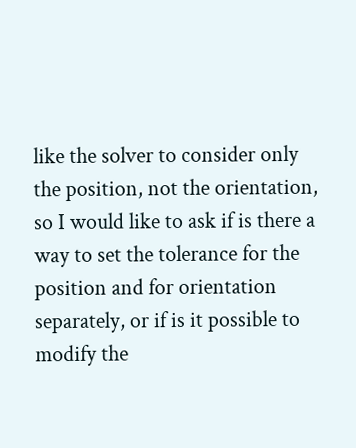like the solver to consider only the position, not the orientation, so I would like to ask if is there a way to set the tolerance for the position and for orientation separately, or if is it possible to modify the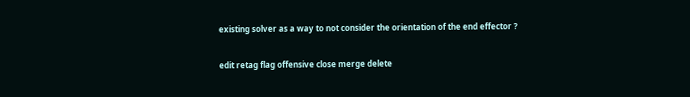existing solver as a way to not consider the orientation of the end effector ?

edit retag flag offensive close merge delete